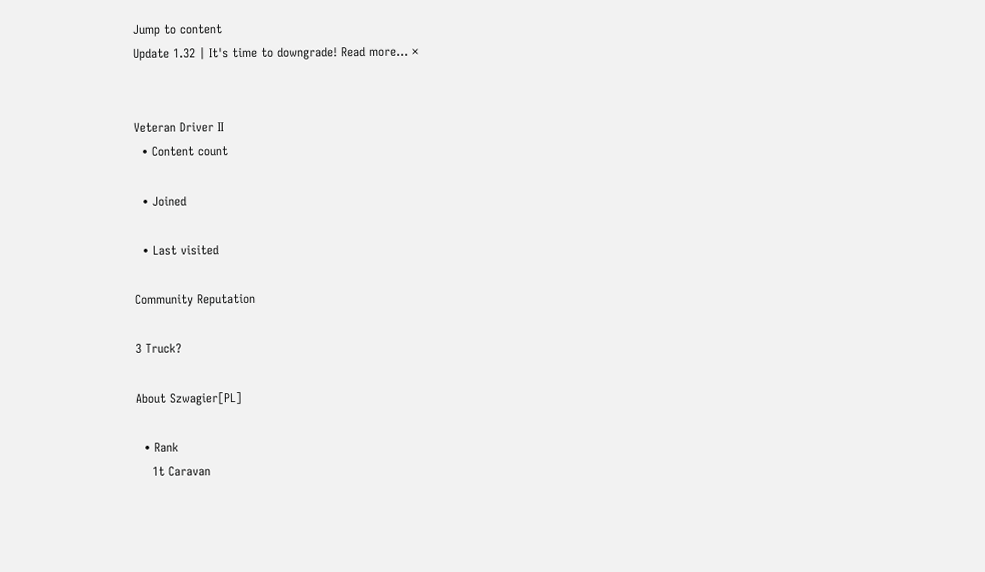Jump to content
Update 1.32 | It's time to downgrade! Read more... ×


Veteran Driver II
  • Content count

  • Joined

  • Last visited

Community Reputation

3 Truck?

About Szwagier[PL]

  • Rank
    1t Caravan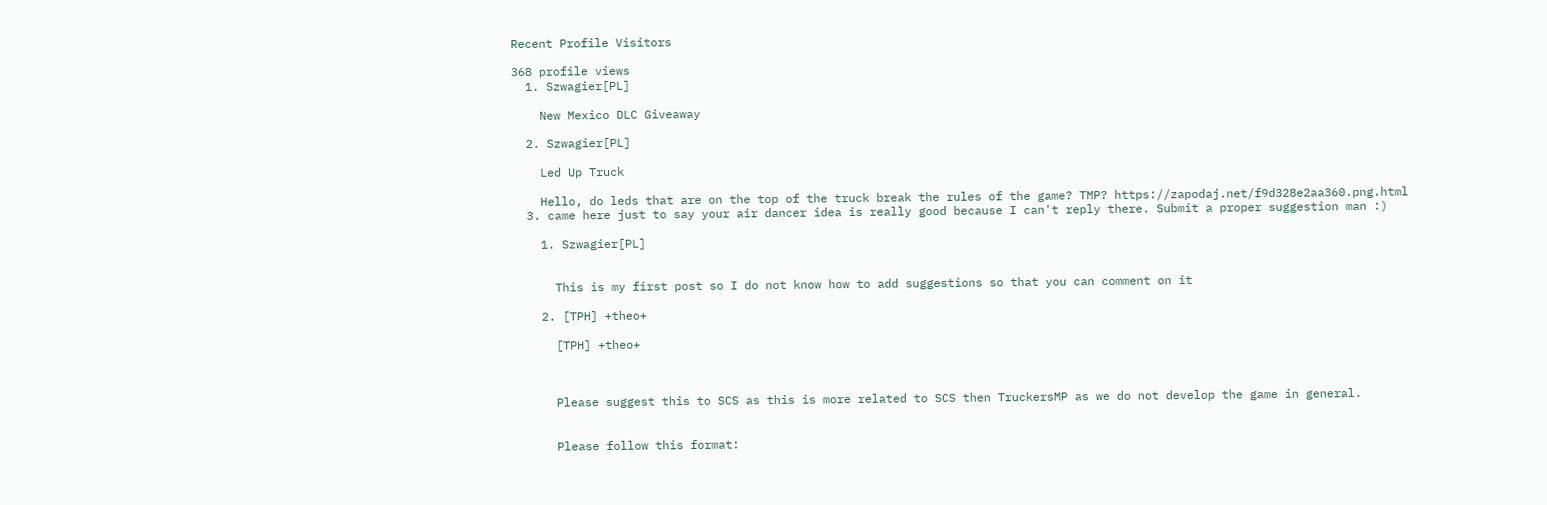Recent Profile Visitors

368 profile views
  1. Szwagier[PL]

    New Mexico DLC Giveaway

  2. Szwagier[PL]

    Led Up Truck

    Hello, do leds that are on the top of the truck break the rules of the game? TMP? https://zapodaj.net/f9d328e2aa360.png.html
  3. came here just to say your air dancer idea is really good because I can't reply there. Submit a proper suggestion man :)

    1. Szwagier[PL]


      This is my first post so I do not know how to add suggestions so that you can comment on it

    2. [TPH] +theo+

      [TPH] +theo+



      Please suggest this to SCS as this is more related to SCS then TruckersMP as we do not develop the game in general.


      Please follow this format: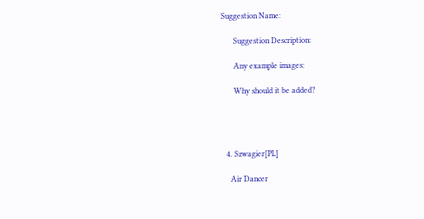Suggestion Name:

      Suggestion Description:

      Any example images:

      Why should it be added?




  4. Szwagier[PL]

    Air Dancer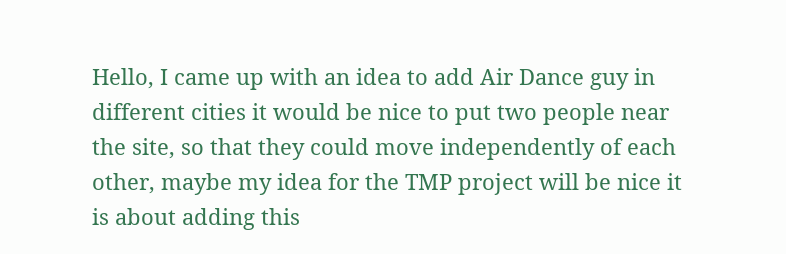Hello, I came up with an idea to add Air Dance guy in different cities it would be nice to put two people near the site, so that they could move independently of each other, maybe my idea for the TMP project will be nice it is about adding this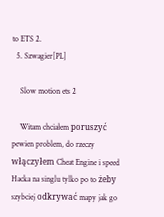to ETS 2.
  5. Szwagier[PL]

    Slow motion ets 2

    Witam chciałem poruszyć pewien problem, do rzeczy włączyłem Cheat Engine i speed Hacka na singlu tylko po to żeby szybciej odkrywać mapy jak go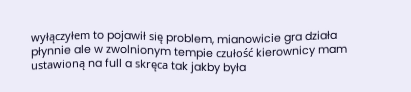wyłączyłem to pojawił się problem, mianowicie gra działa płynnie ale w zwolnionym tempie czułość kierownicy mam ustawioną na full a skręca tak jakby była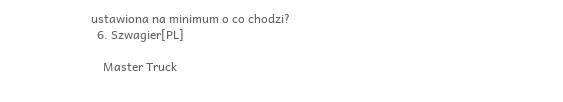ustawiona na minimum o co chodzi?
  6. Szwagier[PL]

    Master Truck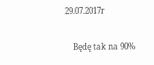29.07.2017r

    Będę tak na 90%